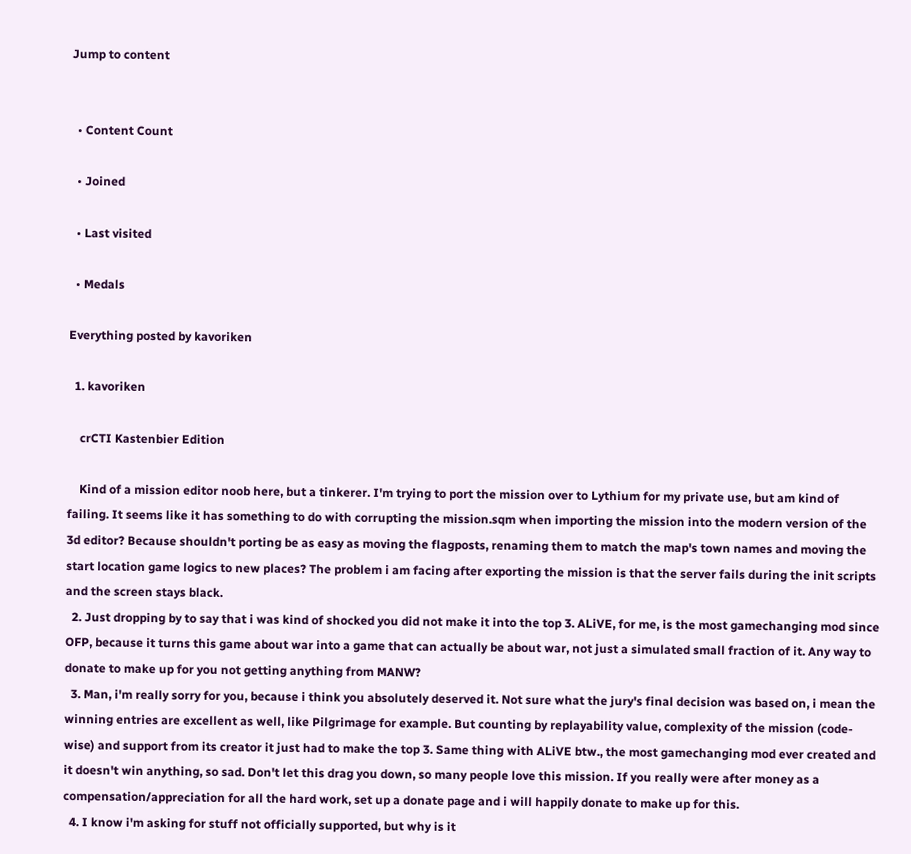Jump to content


  • Content Count

  • Joined

  • Last visited

  • Medals

Everything posted by kavoriken

  1. kavoriken

    crCTI Kastenbier Edition

    Kind of a mission editor noob here, but a tinkerer. I'm trying to port the mission over to Lythium for my private use, but am kind of failing. It seems like it has something to do with corrupting the mission.sqm when importing the mission into the modern version of the 3d editor? Because shouldn't porting be as easy as moving the flagposts, renaming them to match the map's town names and moving the start location game logics to new places? The problem i am facing after exporting the mission is that the server fails during the init scripts and the screen stays black.
  2. Just dropping by to say that i was kind of shocked you did not make it into the top 3. ALiVE, for me, is the most gamechanging mod since OFP, because it turns this game about war into a game that can actually be about war, not just a simulated small fraction of it. Any way to donate to make up for you not getting anything from MANW?
  3. Man, i'm really sorry for you, because i think you absolutely deserved it. Not sure what the jury's final decision was based on, i mean the winning entries are excellent as well, like Pilgrimage for example. But counting by replayability value, complexity of the mission (code-wise) and support from its creator it just had to make the top 3. Same thing with ALiVE btw., the most gamechanging mod ever created and it doesn't win anything, so sad. Don't let this drag you down, so many people love this mission. If you really were after money as a compensation/appreciation for all the hard work, set up a donate page and i will happily donate to make up for this.
  4. I know i'm asking for stuff not officially supported, but why is it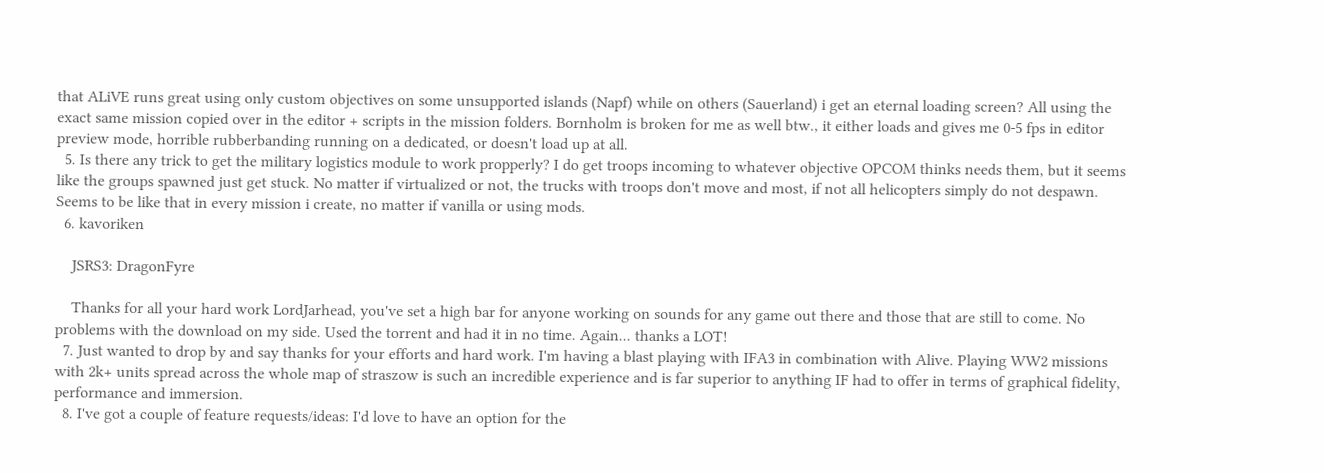that ALiVE runs great using only custom objectives on some unsupported islands (Napf) while on others (Sauerland) i get an eternal loading screen? All using the exact same mission copied over in the editor + scripts in the mission folders. Bornholm is broken for me as well btw., it either loads and gives me 0-5 fps in editor preview mode, horrible rubberbanding running on a dedicated, or doesn't load up at all.
  5. Is there any trick to get the military logistics module to work propperly? I do get troops incoming to whatever objective OPCOM thinks needs them, but it seems like the groups spawned just get stuck. No matter if virtualized or not, the trucks with troops don't move and most, if not all helicopters simply do not despawn. Seems to be like that in every mission i create, no matter if vanilla or using mods.
  6. kavoriken

    JSRS3: DragonFyre

    Thanks for all your hard work LordJarhead, you've set a high bar for anyone working on sounds for any game out there and those that are still to come. No problems with the download on my side. Used the torrent and had it in no time. Again... thanks a LOT!
  7. Just wanted to drop by and say thanks for your efforts and hard work. I'm having a blast playing with IFA3 in combination with Alive. Playing WW2 missions with 2k+ units spread across the whole map of straszow is such an incredible experience and is far superior to anything IF had to offer in terms of graphical fidelity, performance and immersion.
  8. I've got a couple of feature requests/ideas: I'd love to have an option for the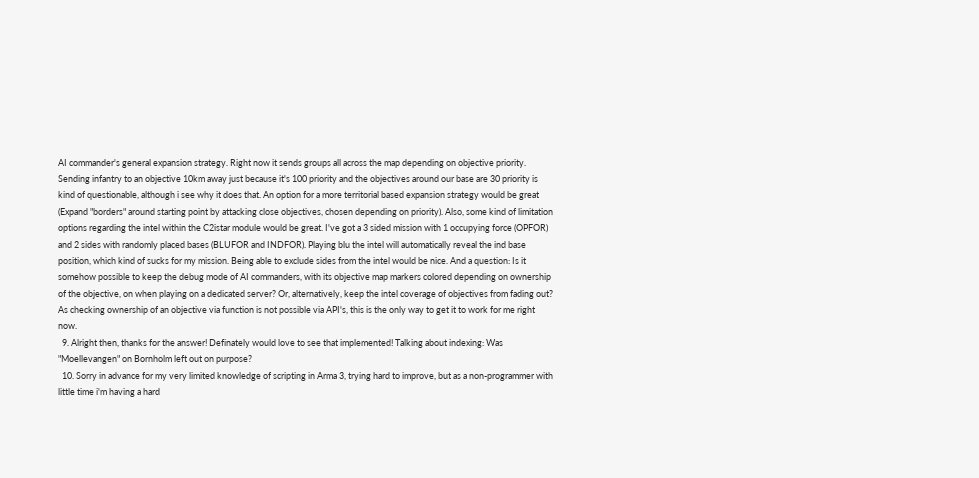AI commander's general expansion strategy. Right now it sends groups all across the map depending on objective priority. Sending infantry to an objective 10km away just because it's 100 priority and the objectives around our base are 30 priority is kind of questionable, although i see why it does that. An option for a more territorial based expansion strategy would be great (Expand "borders" around starting point by attacking close objectives, chosen depending on priority). Also, some kind of limitation options regarding the intel within the C2istar module would be great. I've got a 3 sided mission with 1 occupying force (OPFOR) and 2 sides with randomly placed bases (BLUFOR and INDFOR). Playing blu the intel will automatically reveal the ind base position, which kind of sucks for my mission. Being able to exclude sides from the intel would be nice. And a question: Is it somehow possible to keep the debug mode of AI commanders, with its objective map markers colored depending on ownership of the objective, on when playing on a dedicated server? Or, alternatively, keep the intel coverage of objectives from fading out? As checking ownership of an objective via function is not possible via API's, this is the only way to get it to work for me right now.
  9. Alright then, thanks for the answer! Definately would love to see that implemented! Talking about indexing: Was "Moellevangen" on Bornholm left out on purpose?
  10. Sorry in advance for my very limited knowledge of scripting in Arma 3, trying hard to improve, but as a non-programmer with little time i'm having a hard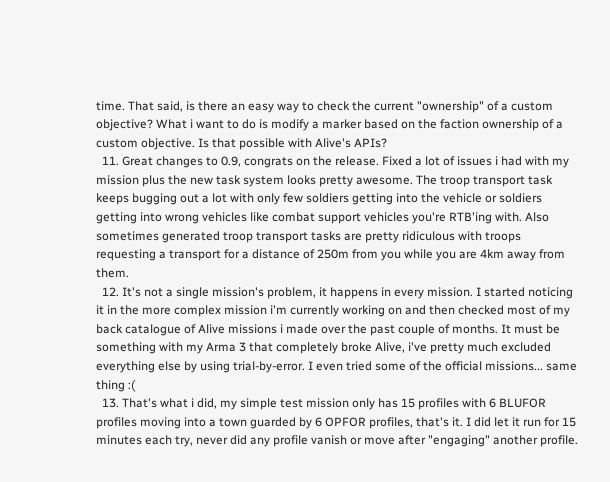time. That said, is there an easy way to check the current "ownership" of a custom objective? What i want to do is modify a marker based on the faction ownership of a custom objective. Is that possible with Alive's APIs?
  11. Great changes to 0.9, congrats on the release. Fixed a lot of issues i had with my mission plus the new task system looks pretty awesome. The troop transport task keeps bugging out a lot with only few soldiers getting into the vehicle or soldiers getting into wrong vehicles like combat support vehicles you're RTB'ing with. Also sometimes generated troop transport tasks are pretty ridiculous with troops requesting a transport for a distance of 250m from you while you are 4km away from them.
  12. It's not a single mission's problem, it happens in every mission. I started noticing it in the more complex mission i'm currently working on and then checked most of my back catalogue of Alive missions i made over the past couple of months. It must be something with my Arma 3 that completely broke Alive, i've pretty much excluded everything else by using trial-by-error. I even tried some of the official missions... same thing :(
  13. That's what i did, my simple test mission only has 15 profiles with 6 BLUFOR profiles moving into a town guarded by 6 OPFOR profiles, that's it. I did let it run for 15 minutes each try, never did any profile vanish or move after "engaging" another profile.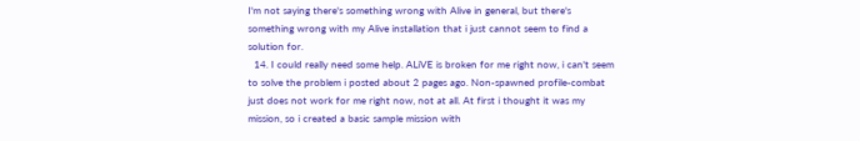I'm not saying there's something wrong with Alive in general, but there's something wrong with my Alive installation that i just cannot seem to find a solution for.
  14. I could really need some help. ALiVE is broken for me right now, i can't seem to solve the problem i posted about 2 pages ago. Non-spawned profile-combat just does not work for me right now, not at all. At first i thought it was my mission, so i created a basic sample mission with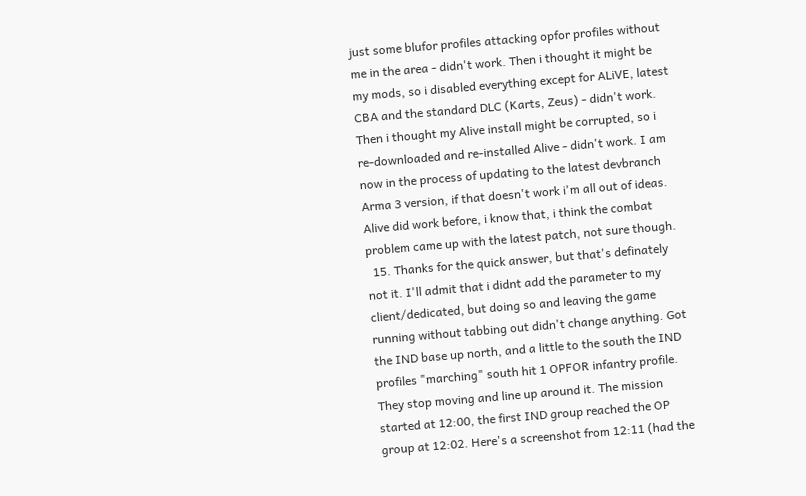just some blufor profiles attacking opfor profiles without me in the area - didn't work. Then i thought it might be my mods, so i disabled everything except for ALiVE, latest CBA and the standard DLC (Karts, Zeus) - didn't work. Then i thought my Alive install might be corrupted, so i re-downloaded and re-installed Alive - didn't work. I am now in the process of updating to the latest devbranch Arma 3 version, if that doesn't work i'm all out of ideas. Alive did work before, i know that, i think the combat problem came up with the latest patch, not sure though.
  15. Thanks for the quick answer, but that's definately not it. I'll admit that i didnt add the parameter to my client/dedicated, but doing so and leaving the game running without tabbing out didn't change anything. Got the IND base up north, and a little to the south the IND profiles "marching" south hit 1 OPFOR infantry profile. They stop moving and line up around it. The mission started at 12:00, the first IND group reached the OP group at 12:02. Here's a screenshot from 12:11 (had the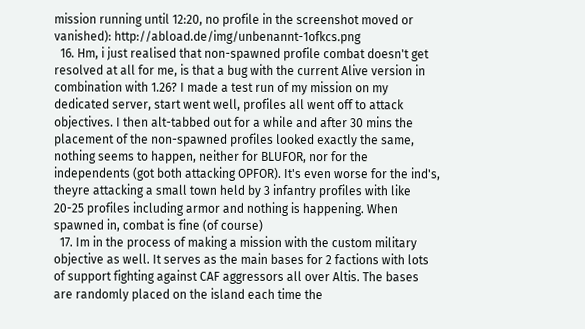mission running until 12:20, no profile in the screenshot moved or vanished): http://abload.de/img/unbenannt-1ofkcs.png
  16. Hm, i just realised that non-spawned profile combat doesn't get resolved at all for me, is that a bug with the current Alive version in combination with 1.26? I made a test run of my mission on my dedicated server, start went well, profiles all went off to attack objectives. I then alt-tabbed out for a while and after 30 mins the placement of the non-spawned profiles looked exactly the same, nothing seems to happen, neither for BLUFOR, nor for the independents (got both attacking OPFOR). It's even worse for the ind's, theyre attacking a small town held by 3 infantry profiles with like 20-25 profiles including armor and nothing is happening. When spawned in, combat is fine (of course)
  17. Im in the process of making a mission with the custom military objective as well. It serves as the main bases for 2 factions with lots of support fighting against CAF aggressors all over Altis. The bases are randomly placed on the island each time the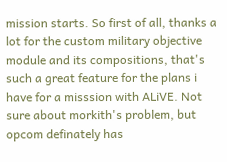mission starts. So first of all, thanks a lot for the custom military objective module and its compositions, that's such a great feature for the plans i have for a misssion with ALiVE. Not sure about morkith's problem, but opcom definately has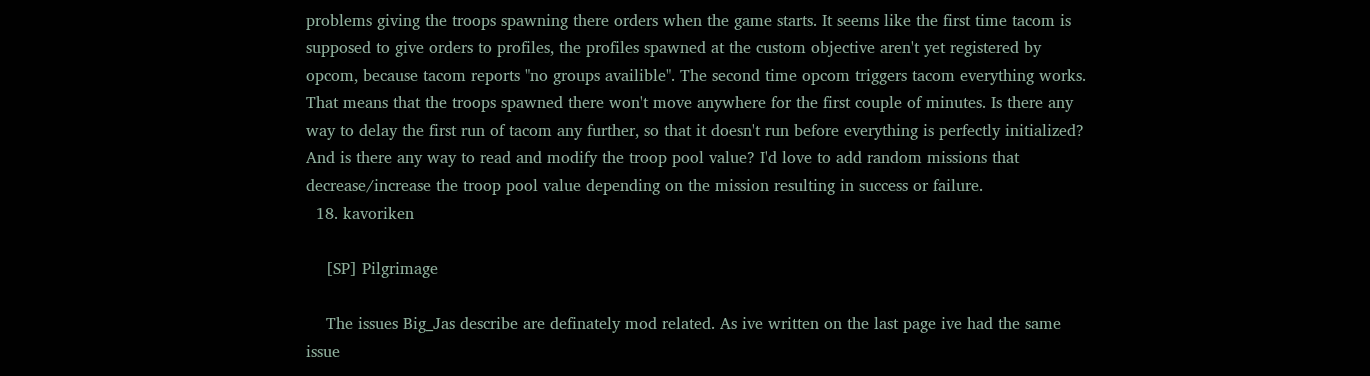problems giving the troops spawning there orders when the game starts. It seems like the first time tacom is supposed to give orders to profiles, the profiles spawned at the custom objective aren't yet registered by opcom, because tacom reports "no groups availible". The second time opcom triggers tacom everything works. That means that the troops spawned there won't move anywhere for the first couple of minutes. Is there any way to delay the first run of tacom any further, so that it doesn't run before everything is perfectly initialized? And is there any way to read and modify the troop pool value? I'd love to add random missions that decrease/increase the troop pool value depending on the mission resulting in success or failure.
  18. kavoriken

    [SP] Pilgrimage

    The issues Big_Jas describe are definately mod related. As ive written on the last page ive had the same issue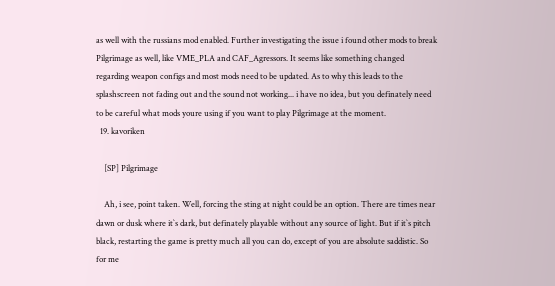as well with the russians mod enabled. Further investigating the issue i found other mods to break Pilgrimage as well, like VME_PLA and CAF_Agressors. It seems like something changed regarding weapon configs and most mods need to be updated. As to why this leads to the splashscreen not fading out and the sound not working... i have no idea, but you definately need to be careful what mods youre using if you want to play Pilgrimage at the moment.
  19. kavoriken

    [SP] Pilgrimage

    Ah, i see, point taken. Well, forcing the sting at night could be an option. There are times near dawn or dusk where it`s dark, but definately playable without any source of light. But if it`s pitch black, restarting the game is pretty much all you can do, except of you are absolute saddistic. So for me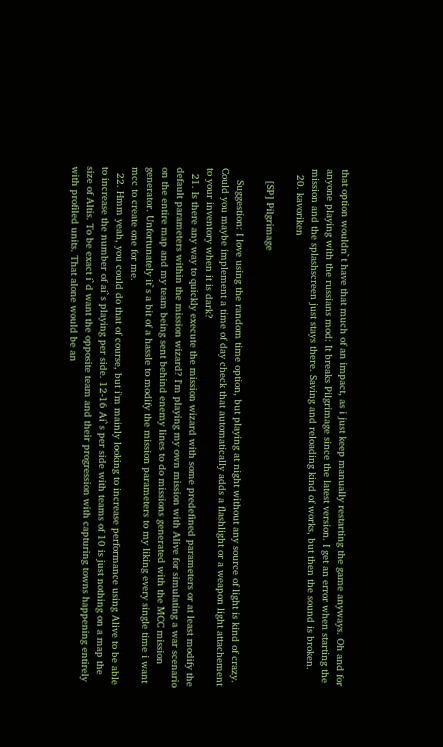that option wouldn`t have that much of an impact, as i just keep manually restarting the game anyways. Oh and for anyone playing with the russians mod: It breaks Pilgrimage since the latest version. I get an error when starting the mission and the splashscreen just stays there. Saving and reloading kind of works, but then the sound is broken.
  20. kavoriken

    [SP] Pilgrimage

    Suggestion: I love using the random time option, but playing at night without any source of light is kind of crazy. Could you maybe implement a time of day check that automatically adds a flashlight or a weapon light attachement to your inventory when it is dark?
  21. Is there any way to quickly execute the mission wizard with some predefined parameters or at least modify the default parameters within the mission wizard? I'm playing my own mission with Alive for simulating a war scenario on the entire map and my team being sent behind enemy lines to do missions generated with the MCC mission generator. Unfortunately it`s a bit of a hassle to modify the mission parameters to my liking every single time i want mcc to create one for me.
  22. Hmm yeah, you could do that of course, but i'm mainly looking to increase performance using Alive to be able to increase the number of ai`s playing per side. 12-16 Ai`s per side with teams of 10 is just nothing on a map the size of Altis. To be exact i`d want the opposite team and their progression with capturing towns happening entirely with profiled units. That alone would be an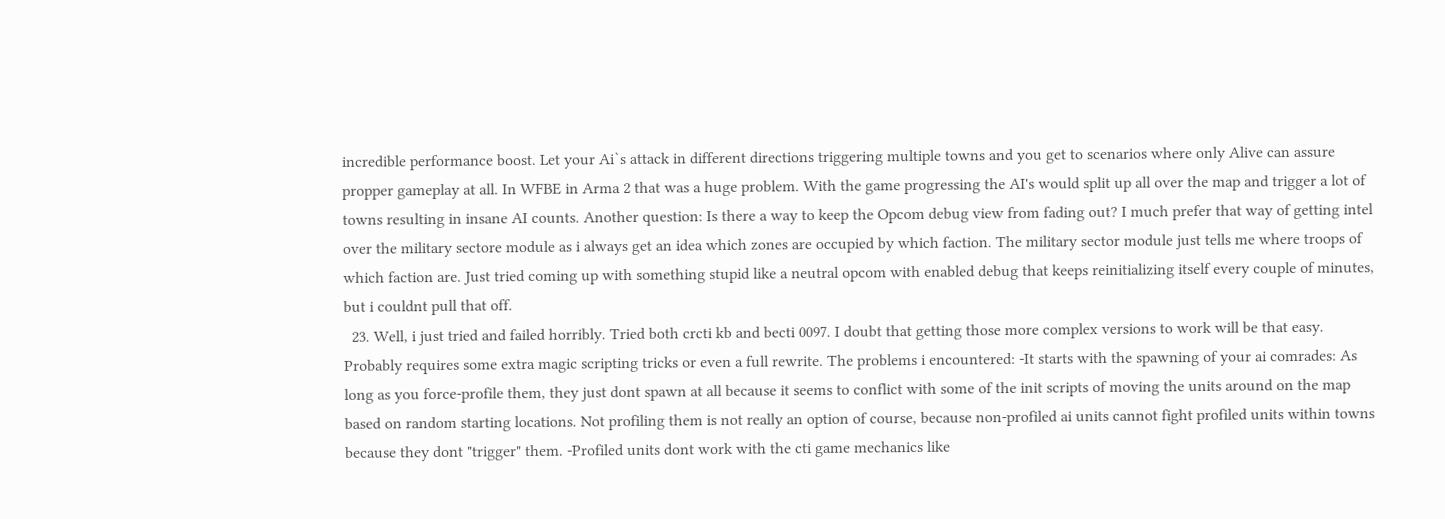incredible performance boost. Let your Ai`s attack in different directions triggering multiple towns and you get to scenarios where only Alive can assure propper gameplay at all. In WFBE in Arma 2 that was a huge problem. With the game progressing the AI's would split up all over the map and trigger a lot of towns resulting in insane AI counts. Another question: Is there a way to keep the Opcom debug view from fading out? I much prefer that way of getting intel over the military sectore module as i always get an idea which zones are occupied by which faction. The military sector module just tells me where troops of which faction are. Just tried coming up with something stupid like a neutral opcom with enabled debug that keeps reinitializing itself every couple of minutes, but i couldnt pull that off.
  23. Well, i just tried and failed horribly. Tried both crcti kb and becti 0097. I doubt that getting those more complex versions to work will be that easy. Probably requires some extra magic scripting tricks or even a full rewrite. The problems i encountered: -It starts with the spawning of your ai comrades: As long as you force-profile them, they just dont spawn at all because it seems to conflict with some of the init scripts of moving the units around on the map based on random starting locations. Not profiling them is not really an option of course, because non-profiled ai units cannot fight profiled units within towns because they dont "trigger" them. -Profiled units dont work with the cti game mechanics like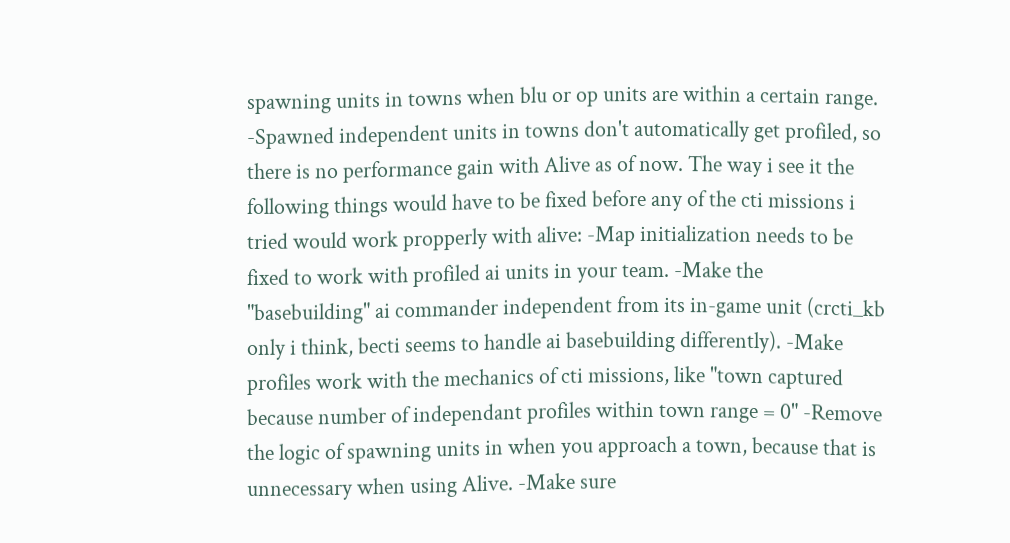spawning units in towns when blu or op units are within a certain range. -Spawned independent units in towns don't automatically get profiled, so there is no performance gain with Alive as of now. The way i see it the following things would have to be fixed before any of the cti missions i tried would work propperly with alive: -Map initialization needs to be fixed to work with profiled ai units in your team. -Make the "basebuilding" ai commander independent from its in-game unit (crcti_kb only i think, becti seems to handle ai basebuilding differently). -Make profiles work with the mechanics of cti missions, like "town captured because number of independant profiles within town range = 0" -Remove the logic of spawning units in when you approach a town, because that is unnecessary when using Alive. -Make sure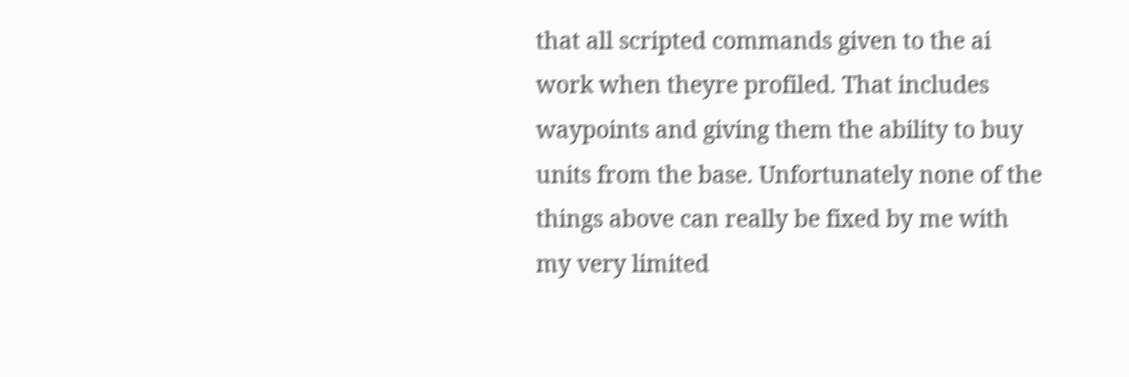that all scripted commands given to the ai work when theyre profiled. That includes waypoints and giving them the ability to buy units from the base. Unfortunately none of the things above can really be fixed by me with my very limited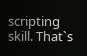scripting skill. That`s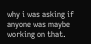why i was asking if anyone was maybe working on that.